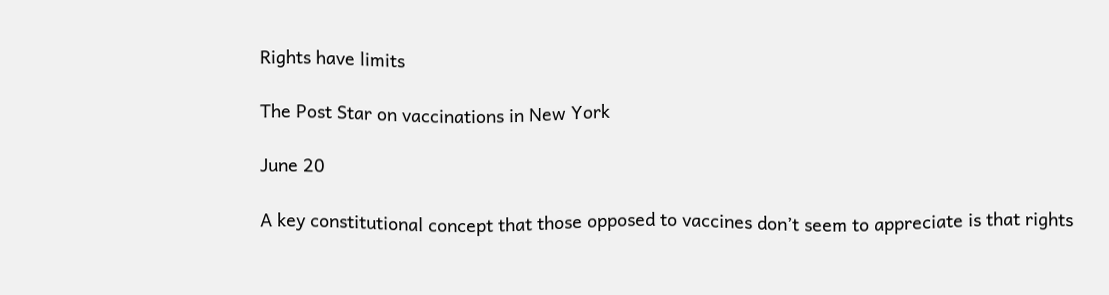Rights have limits

The Post Star on vaccinations in New York

June 20

A key constitutional concept that those opposed to vaccines don’t seem to appreciate is that rights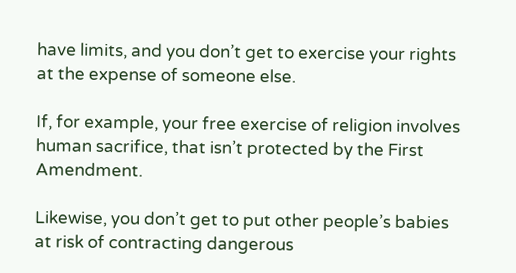have limits, and you don’t get to exercise your rights at the expense of someone else.

If, for example, your free exercise of religion involves human sacrifice, that isn’t protected by the First Amendment.

Likewise, you don’t get to put other people’s babies at risk of contracting dangerous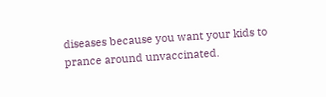diseases because you want your kids to prance around unvaccinated.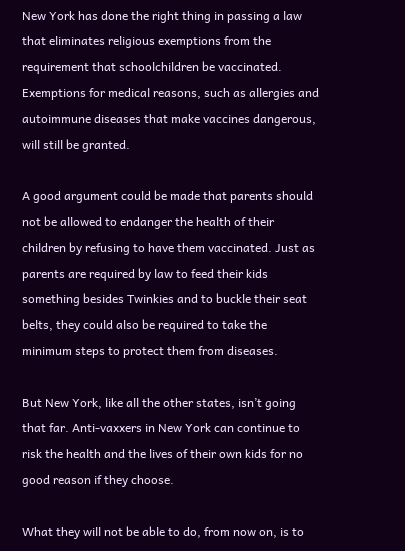New York has done the right thing in passing a law that eliminates religious exemptions from the requirement that schoolchildren be vaccinated. Exemptions for medical reasons, such as allergies and autoimmune diseases that make vaccines dangerous, will still be granted.

A good argument could be made that parents should not be allowed to endanger the health of their children by refusing to have them vaccinated. Just as parents are required by law to feed their kids something besides Twinkies and to buckle their seat belts, they could also be required to take the minimum steps to protect them from diseases.

But New York, like all the other states, isn’t going that far. Anti-vaxxers in New York can continue to risk the health and the lives of their own kids for no good reason if they choose.

What they will not be able to do, from now on, is to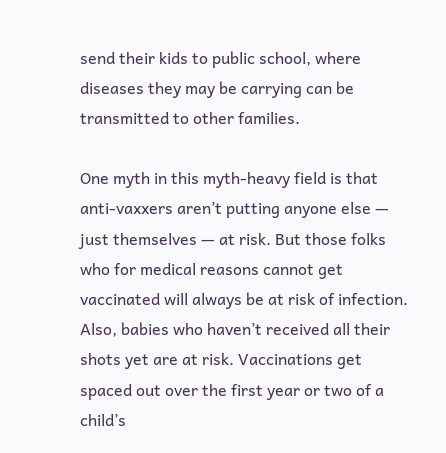send their kids to public school, where diseases they may be carrying can be transmitted to other families.

One myth in this myth-heavy field is that anti-vaxxers aren’t putting anyone else — just themselves — at risk. But those folks who for medical reasons cannot get vaccinated will always be at risk of infection. Also, babies who haven’t received all their shots yet are at risk. Vaccinations get spaced out over the first year or two of a child’s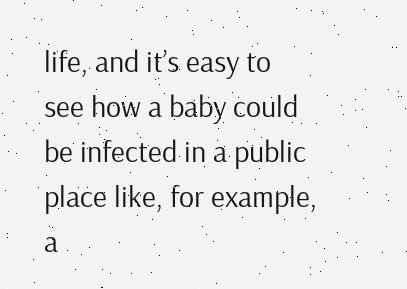life, and it’s easy to see how a baby could be infected in a public place like, for example, a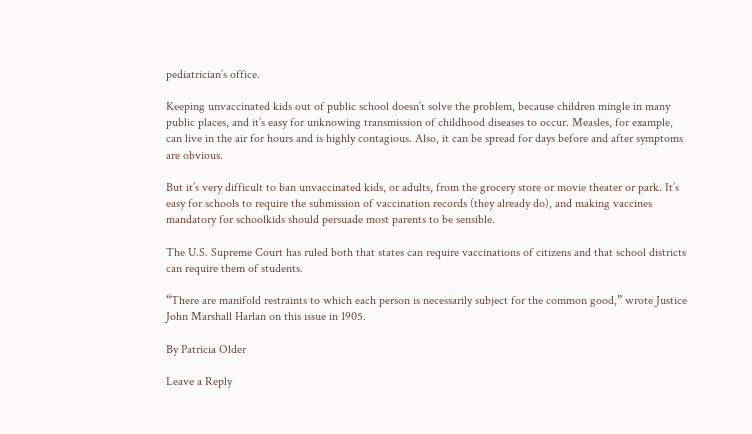pediatrician’s office.

Keeping unvaccinated kids out of public school doesn’t solve the problem, because children mingle in many public places, and it’s easy for unknowing transmission of childhood diseases to occur. Measles, for example, can live in the air for hours and is highly contagious. Also, it can be spread for days before and after symptoms are obvious.

But it’s very difficult to ban unvaccinated kids, or adults, from the grocery store or movie theater or park. It’s easy for schools to require the submission of vaccination records (they already do), and making vaccines mandatory for schoolkids should persuade most parents to be sensible.

The U.S. Supreme Court has ruled both that states can require vaccinations of citizens and that school districts can require them of students.

“There are manifold restraints to which each person is necessarily subject for the common good,” wrote Justice John Marshall Harlan on this issue in 1905.

By Patricia Older

Leave a Reply